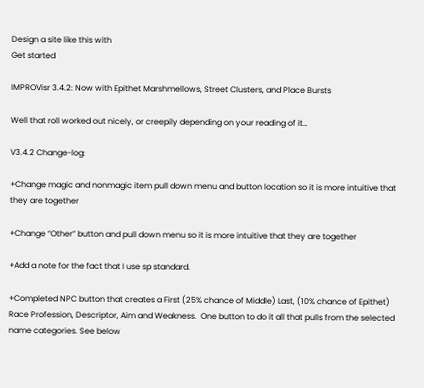Design a site like this with
Get started

IMPROVisr 3.4.2: Now with Epithet Marshmellows, Street Clusters, and Place Bursts

Well that roll worked out nicely, or creepily depending on your reading of it…

V3.4.2 Change-log:

+Change magic and nonmagic item pull down menu and button location so it is more intuitive that they are together

+Change “Other” button and pull down menu so it is more intuitive that they are together

+Add a note for the fact that I use sp standard.

+Completed NPC button that creates a First (25% chance of Middle) Last, (10% chance of Epithet) Race Profession, Descriptor, Aim and Weakness.  One button to do it all that pulls from the selected name categories. See below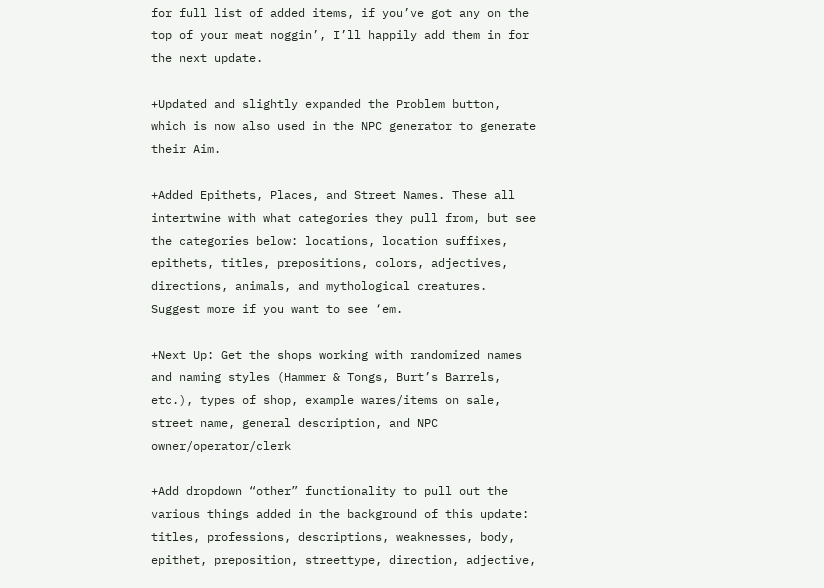for full list of added items, if you’ve got any on the top of your meat noggin’, I’ll happily add them in for the next update.

+Updated and slightly expanded the Problem button, which is now also used in the NPC generator to generate their Aim.

+Added Epithets, Places, and Street Names. These all intertwine with what categories they pull from, but see the categories below: locations, location suffixes, epithets, titles, prepositions, colors, adjectives, directions, animals, and mythological creatures. Suggest more if you want to see ‘em.

+Next Up: Get the shops working with randomized names and naming styles (Hammer & Tongs, Burt’s Barrels, etc.), types of shop, example wares/items on sale, street name, general description, and NPC owner/operator/clerk

+Add dropdown “other” functionality to pull out the various things added in the background of this update: titles, professions, descriptions, weaknesses, body, epithet, preposition, streettype, direction, adjective,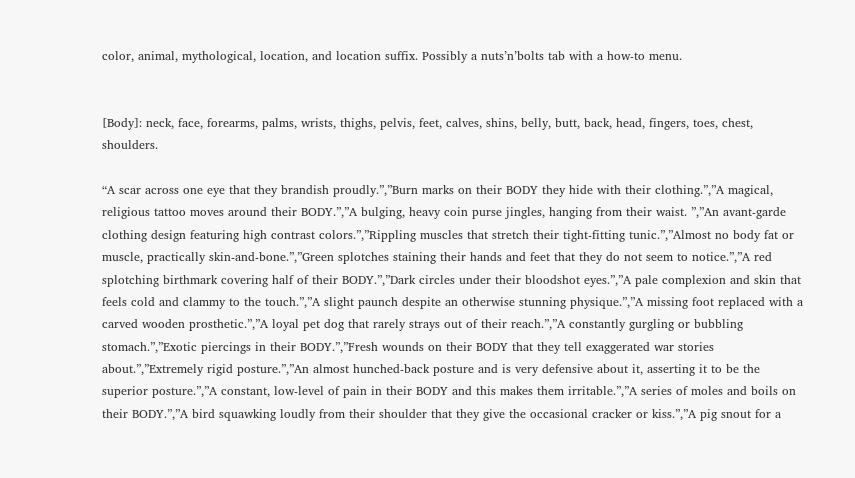color, animal, mythological, location, and location suffix. Possibly a nuts’n’bolts tab with a how-to menu.


[Body]: neck, face, forearms, palms, wrists, thighs, pelvis, feet, calves, shins, belly, butt, back, head, fingers, toes, chest, shoulders.

“A scar across one eye that they brandish proudly.”,”Burn marks on their BODY they hide with their clothing.”,”A magical,  religious tattoo moves around their BODY.”,”A bulging, heavy coin purse jingles, hanging from their waist. ”,”An avant-garde clothing design featuring high contrast colors.”,”Rippling muscles that stretch their tight-fitting tunic.”,”Almost no body fat or muscle, practically skin-and-bone.”,”Green splotches staining their hands and feet that they do not seem to notice.”,”A red splotching birthmark covering half of their BODY.”,”Dark circles under their bloodshot eyes.”,”A pale complexion and skin that feels cold and clammy to the touch.”,”A slight paunch despite an otherwise stunning physique.”,”A missing foot replaced with a carved wooden prosthetic.”,”A loyal pet dog that rarely strays out of their reach.”,”A constantly gurgling or bubbling stomach.”,”Exotic piercings in their BODY.”,”Fresh wounds on their BODY that they tell exaggerated war stories about.”,”Extremely rigid posture.”,”An almost hunched-back posture and is very defensive about it, asserting it to be the superior posture.”,”A constant, low-level of pain in their BODY and this makes them irritable.”,”A series of moles and boils on their BODY.”,”A bird squawking loudly from their shoulder that they give the occasional cracker or kiss.”,”A pig snout for a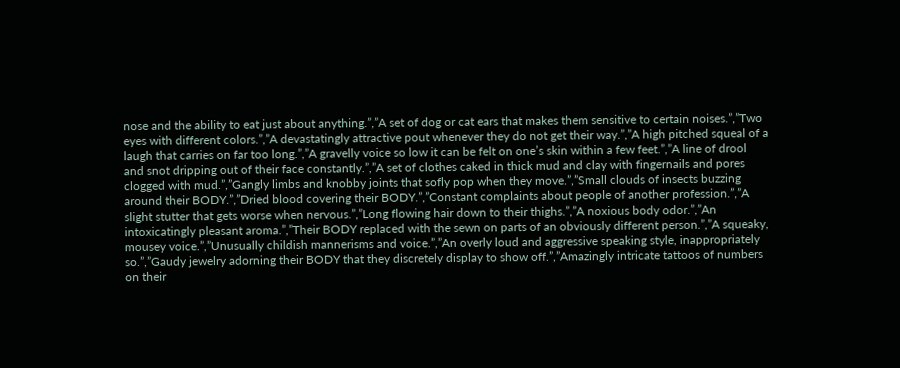nose and the ability to eat just about anything.”,”A set of dog or cat ears that makes them sensitive to certain noises.”,”Two eyes with different colors.”,”A devastatingly attractive pout whenever they do not get their way.”,”A high pitched squeal of a laugh that carries on far too long.”,”A gravelly voice so low it can be felt on one’s skin within a few feet.”,”A line of drool and snot dripping out of their face constantly.”,”A set of clothes caked in thick mud and clay with fingernails and pores clogged with mud.”,”Gangly limbs and knobby joints that sofly pop when they move.”,”Small clouds of insects buzzing around their BODY.”,”Dried blood covering their BODY.”,”Constant complaints about people of another profession.”,”A slight stutter that gets worse when nervous.”,”Long flowing hair down to their thighs.”,”A noxious body odor.”,”An intoxicatingly pleasant aroma.”,”Their BODY replaced with the sewn on parts of an obviously different person.”,”A squeaky, mousey voice.”,”Unusually childish mannerisms and voice.”,”An overly loud and aggressive speaking style, inappropriately so.”,”Gaudy jewelry adorning their BODY that they discretely display to show off.”,”Amazingly intricate tattoos of numbers on their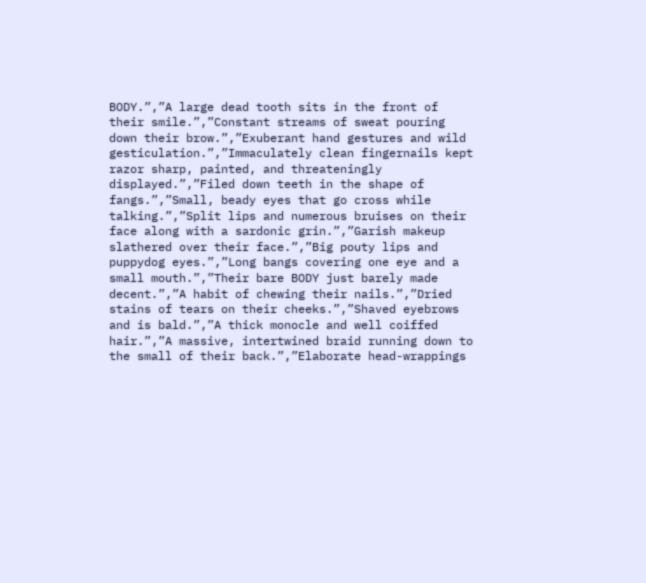BODY.”,”A large dead tooth sits in the front of their smile.”,”Constant streams of sweat pouring down their brow.”,”Exuberant hand gestures and wild gesticulation.”,”Immaculately clean fingernails kept razor sharp, painted, and threateningly displayed.”,”Filed down teeth in the shape of fangs.”,”Small, beady eyes that go cross while talking.”,”Split lips and numerous bruises on their face along with a sardonic grin.”,”Garish makeup slathered over their face.”,”Big pouty lips and puppydog eyes.”,”Long bangs covering one eye and a small mouth.”,”Their bare BODY just barely made decent.”,”A habit of chewing their nails.”,”Dried stains of tears on their cheeks.”,”Shaved eyebrows and is bald.”,”A thick monocle and well coiffed hair.”,”A massive, intertwined braid running down to the small of their back.”,”Elaborate head-wrappings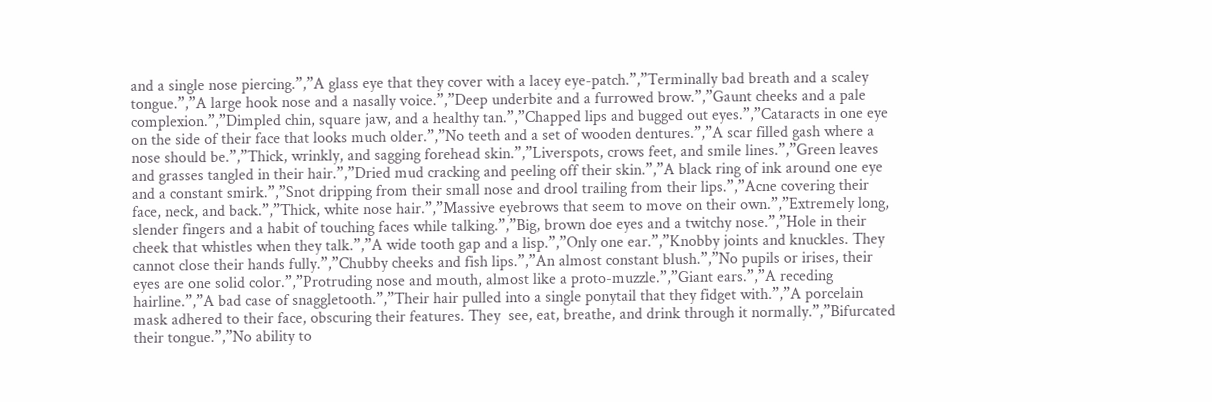and a single nose piercing.”,”A glass eye that they cover with a lacey eye-patch.”,”Terminally bad breath and a scaley tongue.”,”A large hook nose and a nasally voice.”,”Deep underbite and a furrowed brow.”,”Gaunt cheeks and a pale complexion.”,”Dimpled chin, square jaw, and a healthy tan.”,”Chapped lips and bugged out eyes.”,”Cataracts in one eye on the side of their face that looks much older.”,”No teeth and a set of wooden dentures.”,”A scar filled gash where a nose should be.”,”Thick, wrinkly, and sagging forehead skin.”,”Liverspots, crows feet, and smile lines.”,”Green leaves and grasses tangled in their hair.”,”Dried mud cracking and peeling off their skin.”,”A black ring of ink around one eye and a constant smirk.”,”Snot dripping from their small nose and drool trailing from their lips.”,”Acne covering their face, neck, and back.”,”Thick, white nose hair.”,”Massive eyebrows that seem to move on their own.”,”Extremely long, slender fingers and a habit of touching faces while talking.”,”Big, brown doe eyes and a twitchy nose.”,”Hole in their cheek that whistles when they talk.”,”A wide tooth gap and a lisp.”,”Only one ear.”,”Knobby joints and knuckles. They cannot close their hands fully.”,”Chubby cheeks and fish lips.”,”An almost constant blush.”,”No pupils or irises, their eyes are one solid color.”,”Protruding nose and mouth, almost like a proto-muzzle.”,”Giant ears.”,”A receding hairline.”,”A bad case of snaggletooth.”,”Their hair pulled into a single ponytail that they fidget with.”,”A porcelain mask adhered to their face, obscuring their features. They  see, eat, breathe, and drink through it normally.”,”Bifurcated their tongue.”,”No ability to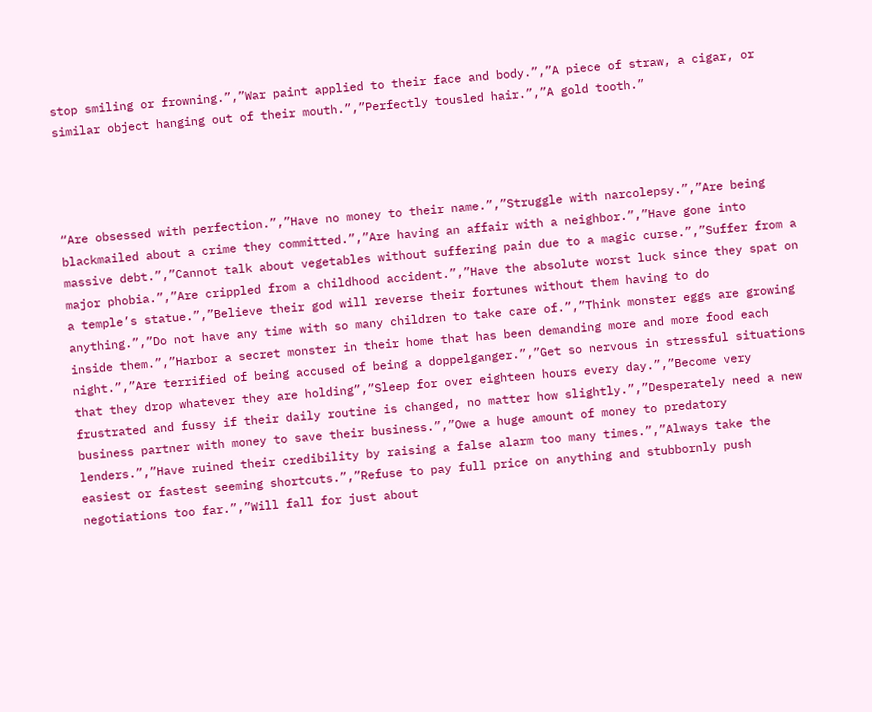stop smiling or frowning.”,”War paint applied to their face and body.”,”A piece of straw, a cigar, or similar object hanging out of their mouth.”,”Perfectly tousled hair.”,”A gold tooth.”




“Are obsessed with perfection.”,”Have no money to their name.”,”Struggle with narcolepsy.”,”Are being blackmailed about a crime they committed.”,”Are having an affair with a neighbor.”,”Have gone into massive debt.”,”Cannot talk about vegetables without suffering pain due to a magic curse.”,”Suffer from a major phobia.”,”Are crippled from a childhood accident.”,”Have the absolute worst luck since they spat on a temple’s statue.”,”Believe their god will reverse their fortunes without them having to do anything.”,”Do not have any time with so many children to take care of.”,”Think monster eggs are growing inside them.”,”Harbor a secret monster in their home that has been demanding more and more food each night.”,”Are terrified of being accused of being a doppelganger.”,”Get so nervous in stressful situations that they drop whatever they are holding”,”Sleep for over eighteen hours every day.”,”Become very frustrated and fussy if their daily routine is changed, no matter how slightly.”,”Desperately need a new business partner with money to save their business.”,”Owe a huge amount of money to predatory lenders.”,”Have ruined their credibility by raising a false alarm too many times.”,”Always take the easiest or fastest seeming shortcuts.”,”Refuse to pay full price on anything and stubbornly push negotiations too far.”,”Will fall for just about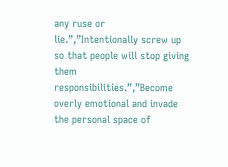any ruse or lie.”,”Intentionally screw up so that people will stop giving them responsibilities.”,”Become overly emotional and invade the personal space of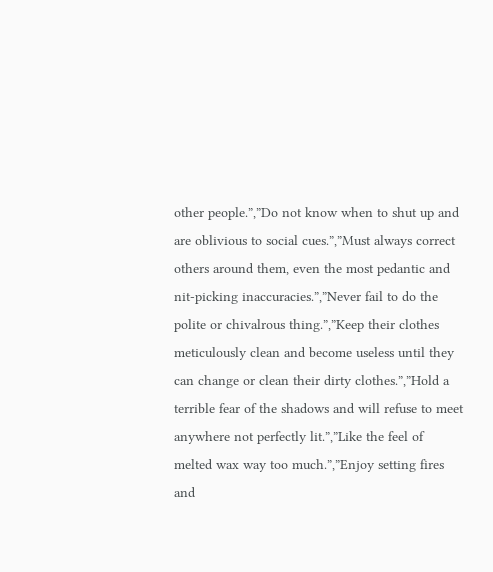other people.”,”Do not know when to shut up and are oblivious to social cues.”,”Must always correct others around them, even the most pedantic and nit-picking inaccuracies.”,”Never fail to do the polite or chivalrous thing.”,”Keep their clothes meticulously clean and become useless until they can change or clean their dirty clothes.”,”Hold a terrible fear of the shadows and will refuse to meet anywhere not perfectly lit.”,”Like the feel of melted wax way too much.”,”Enjoy setting fires and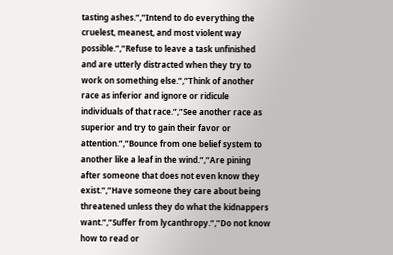tasting ashes.”,”Intend to do everything the cruelest, meanest, and most violent way possible.”,”Refuse to leave a task unfinished and are utterly distracted when they try to work on something else.”,”Think of another race as inferior and ignore or ridicule individuals of that race.”,”See another race as superior and try to gain their favor or attention.”,”Bounce from one belief system to another like a leaf in the wind.”,”Are pining after someone that does not even know they exist.”,”Have someone they care about being threatened unless they do what the kidnappers want.”,”Suffer from lycanthropy.”,”Do not know how to read or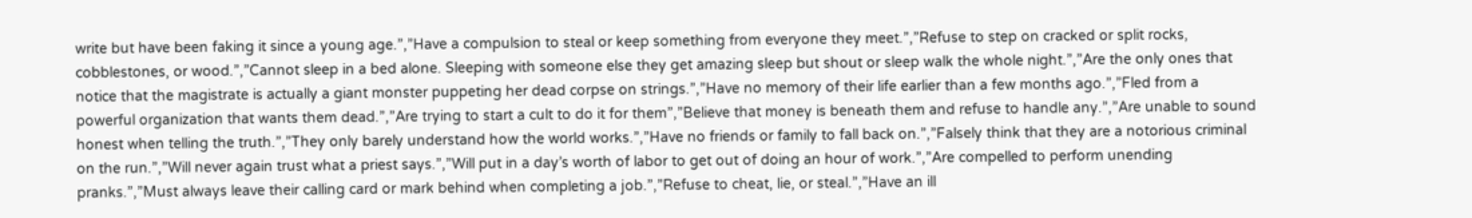write but have been faking it since a young age.”,”Have a compulsion to steal or keep something from everyone they meet.”,”Refuse to step on cracked or split rocks, cobblestones, or wood.”,”Cannot sleep in a bed alone. Sleeping with someone else they get amazing sleep but shout or sleep walk the whole night.”,”Are the only ones that notice that the magistrate is actually a giant monster puppeting her dead corpse on strings.”,”Have no memory of their life earlier than a few months ago.”,”Fled from a powerful organization that wants them dead.”,”Are trying to start a cult to do it for them”,”Believe that money is beneath them and refuse to handle any.”,”Are unable to sound honest when telling the truth.”,”They only barely understand how the world works.”,”Have no friends or family to fall back on.”,”Falsely think that they are a notorious criminal on the run.”,”Will never again trust what a priest says.”,”Will put in a day’s worth of labor to get out of doing an hour of work.”,”Are compelled to perform unending pranks.”,”Must always leave their calling card or mark behind when completing a job.”,”Refuse to cheat, lie, or steal.”,”Have an ill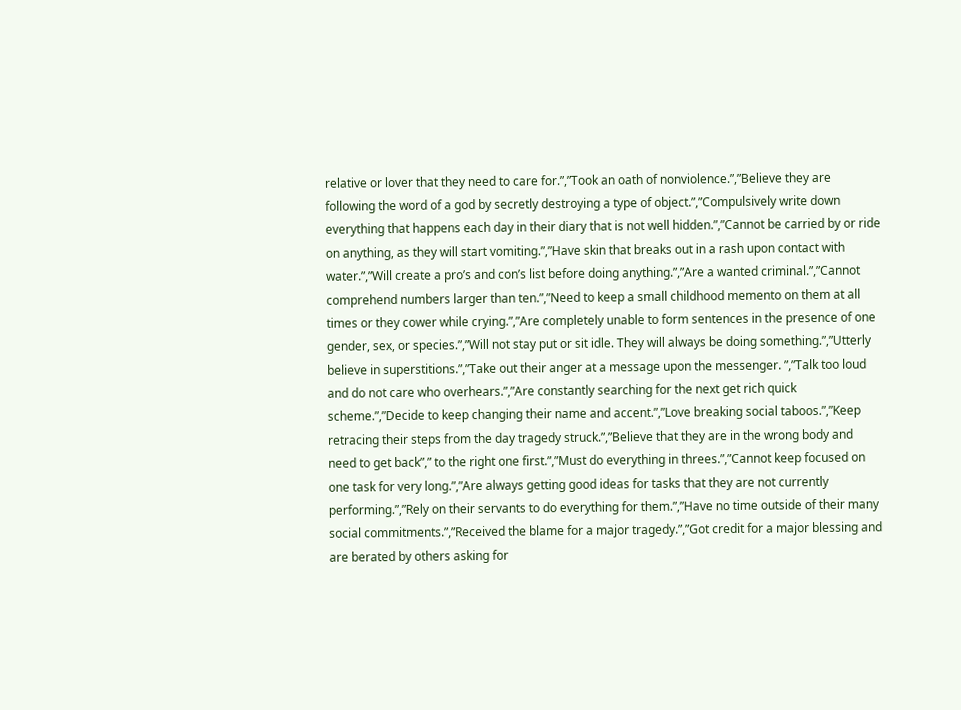relative or lover that they need to care for.”,”Took an oath of nonviolence.”,”Believe they are following the word of a god by secretly destroying a type of object.”,”Compulsively write down everything that happens each day in their diary that is not well hidden.”,”Cannot be carried by or ride on anything, as they will start vomiting.”,”Have skin that breaks out in a rash upon contact with water.”,”Will create a pro’s and con’s list before doing anything.”,”Are a wanted criminal.”,”Cannot comprehend numbers larger than ten.”,”Need to keep a small childhood memento on them at all times or they cower while crying.”,”Are completely unable to form sentences in the presence of one gender, sex, or species.”,”Will not stay put or sit idle. They will always be doing something.”,”Utterly believe in superstitions.”,”Take out their anger at a message upon the messenger. ”,”Talk too loud and do not care who overhears.”,”Are constantly searching for the next get rich quick scheme.”,”Decide to keep changing their name and accent.”,”Love breaking social taboos.”,”Keep retracing their steps from the day tragedy struck.”,”Believe that they are in the wrong body and need to get back”,” to the right one first.”,”Must do everything in threes.”,”Cannot keep focused on one task for very long.”,”Are always getting good ideas for tasks that they are not currently performing.”,”Rely on their servants to do everything for them.”,”Have no time outside of their many social commitments.”,”Received the blame for a major tragedy.”,”Got credit for a major blessing and are berated by others asking for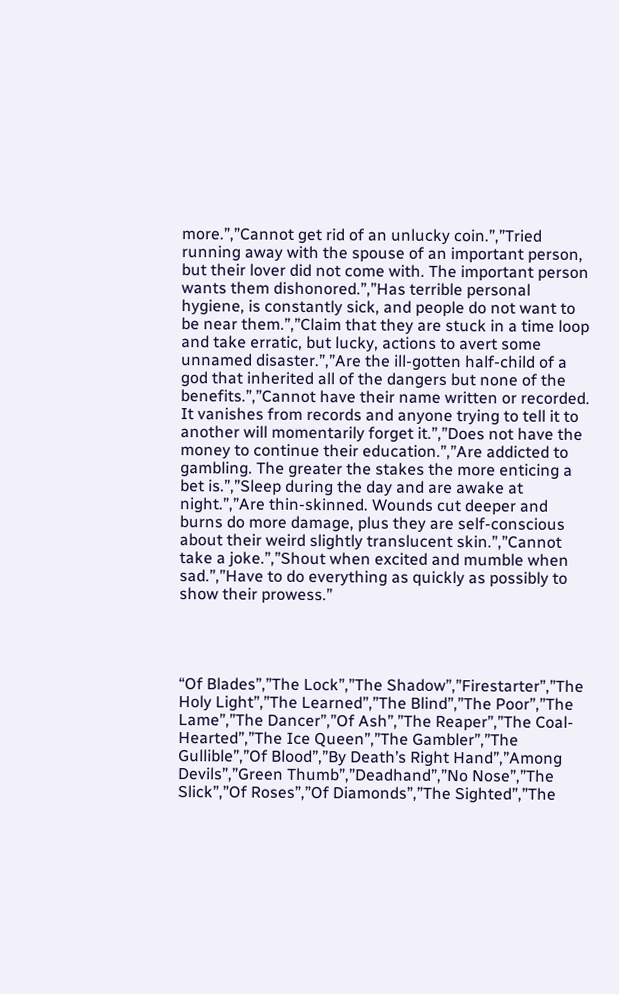more.”,”Cannot get rid of an unlucky coin.”,”Tried running away with the spouse of an important person, but their lover did not come with. The important person wants them dishonored.”,”Has terrible personal hygiene, is constantly sick, and people do not want to be near them.”,”Claim that they are stuck in a time loop and take erratic, but lucky, actions to avert some unnamed disaster.”,”Are the ill-gotten half-child of a god that inherited all of the dangers but none of the benefits.”,”Cannot have their name written or recorded. It vanishes from records and anyone trying to tell it to another will momentarily forget it.”,”Does not have the money to continue their education.”,”Are addicted to gambling. The greater the stakes the more enticing a bet is.”,”Sleep during the day and are awake at night.”,”Are thin-skinned. Wounds cut deeper and burns do more damage, plus they are self-conscious about their weird slightly translucent skin.”,”Cannot take a joke.”,”Shout when excited and mumble when sad.”,”Have to do everything as quickly as possibly to show their prowess.”




“Of Blades”,”The Lock”,”The Shadow”,”Firestarter”,”The Holy Light”,”The Learned”,”The Blind”,”The Poor”,”The Lame”,”The Dancer”,”Of Ash”,”The Reaper”,”The Coal-Hearted”,”The Ice Queen”,”The Gambler”,”The Gullible”,”Of Blood”,”By Death’s Right Hand”,”Among Devils”,”Green Thumb”,”Deadhand”,”No Nose”,”The Slick”,”Of Roses”,”Of Diamonds”,”The Sighted”,”The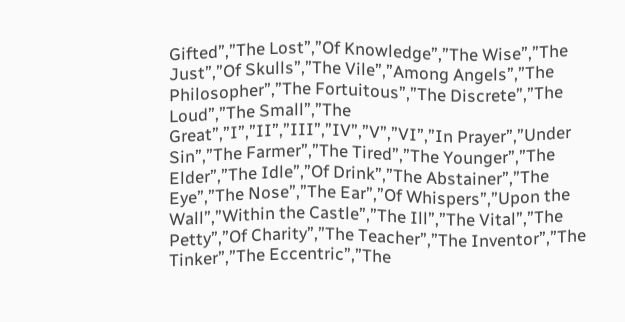Gifted”,”The Lost”,”Of Knowledge”,”The Wise”,”The Just”,”Of Skulls”,”The Vile”,”Among Angels”,”The Philosopher”,”The Fortuitous”,”The Discrete”,”The Loud”,”The Small”,”The Great”,”I”,”II”,”III”,”IV”,”V”,”VI”,”In Prayer”,”Under Sin”,”The Farmer”,”The Tired”,”The Younger”,”The Elder”,”The Idle”,”Of Drink”,”The Abstainer”,”The Eye”,”The Nose”,”The Ear”,”Of Whispers”,”Upon the Wall”,”Within the Castle”,”The Ill”,”The Vital”,”The Petty”,”Of Charity”,”The Teacher”,”The Inventor”,”The Tinker”,”The Eccentric”,”The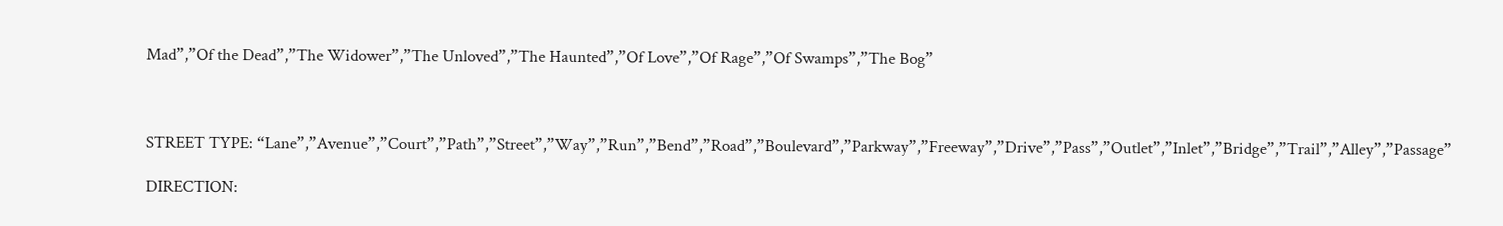Mad”,”Of the Dead”,”The Widower”,”The Unloved”,”The Haunted”,”Of Love”,”Of Rage”,”Of Swamps”,”The Bog”



STREET TYPE: “Lane”,”Avenue”,”Court”,”Path”,”Street”,”Way”,”Run”,”Bend”,”Road”,”Boulevard”,”Parkway”,”Freeway”,”Drive”,”Pass”,”Outlet”,”Inlet”,”Bridge”,”Trail”,”Alley”,”Passage”

DIRECTION: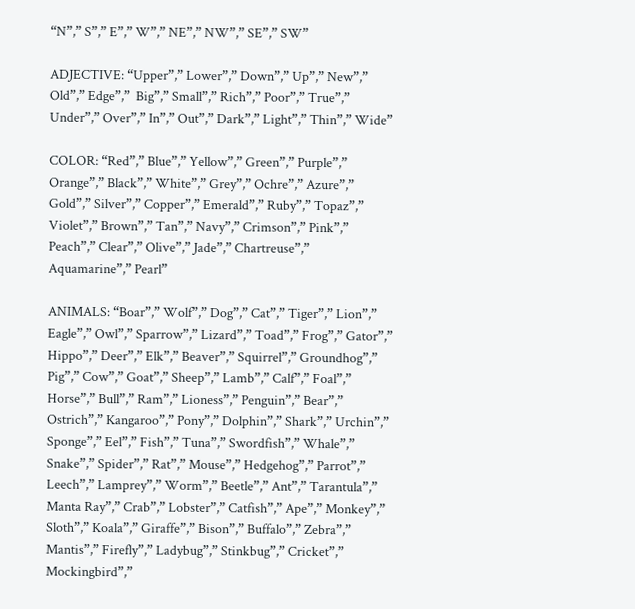“N”,” S”,” E”,” W”,” NE”,” NW”,” SE”,” SW”

ADJECTIVE: “Upper”,” Lower”,” Down”,” Up”,” New”,” Old”,” Edge”,”  Big”,” Small”,” Rich”,” Poor”,” True”,” Under”,” Over”,” In”,” Out”,” Dark”,” Light”,” Thin”,” Wide”

COLOR: “Red”,” Blue”,” Yellow”,” Green”,” Purple”,” Orange”,” Black”,” White”,” Grey”,” Ochre”,” Azure”,” Gold”,” Silver”,” Copper”,” Emerald”,” Ruby”,” Topaz”,” Violet”,” Brown”,” Tan”,” Navy”,” Crimson”,” Pink”,” Peach”,” Clear”,” Olive”,” Jade”,” Chartreuse”,” Aquamarine”,” Pearl”

ANIMALS: “Boar”,” Wolf”,” Dog”,” Cat”,” Tiger”,” Lion”,” Eagle”,” Owl”,” Sparrow”,” Lizard”,” Toad”,” Frog”,” Gator”,” Hippo”,” Deer”,” Elk”,” Beaver”,” Squirrel”,” Groundhog”,” Pig”,” Cow”,” Goat”,” Sheep”,” Lamb”,” Calf”,” Foal”,” Horse”,” Bull”,” Ram”,” Lioness”,” Penguin”,” Bear”,” Ostrich”,” Kangaroo”,” Pony”,” Dolphin”,” Shark”,” Urchin”,” Sponge”,” Eel”,” Fish”,” Tuna”,” Swordfish”,” Whale”,” Snake”,” Spider”,” Rat”,” Mouse”,” Hedgehog”,” Parrot”,” Leech”,” Lamprey”,” Worm”,” Beetle”,” Ant”,” Tarantula”,” Manta Ray”,” Crab”,” Lobster”,” Catfish”,” Ape”,” Monkey”,” Sloth”,” Koala”,” Giraffe”,” Bison”,” Buffalo”,” Zebra”,” Mantis”,” Firefly”,” Ladybug”,” Stinkbug”,” Cricket”,” Mockingbird”,”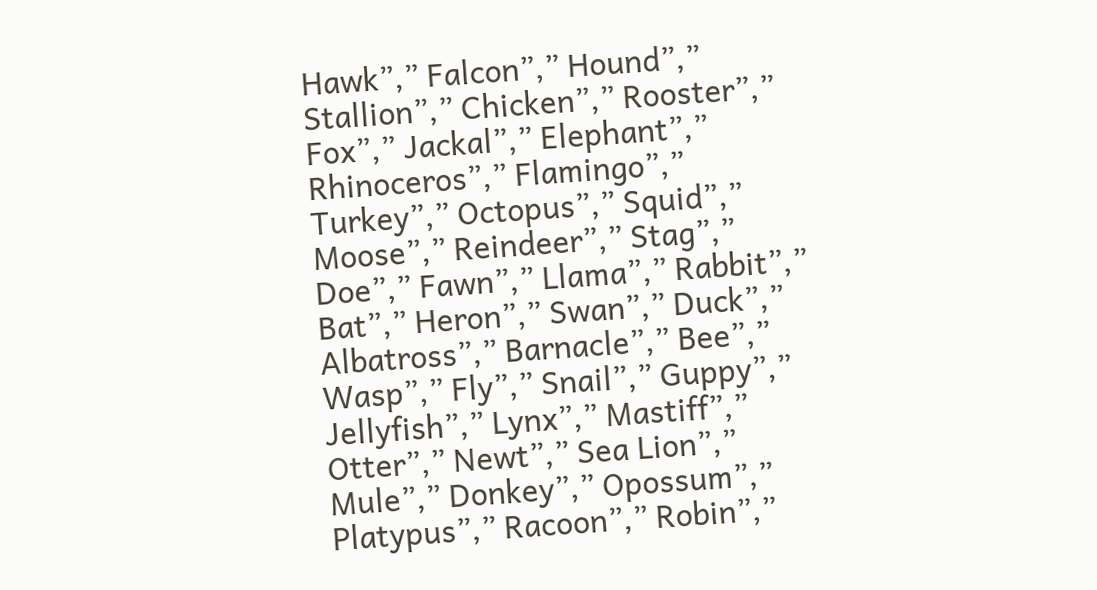Hawk”,” Falcon”,” Hound”,” Stallion”,” Chicken”,” Rooster”,” Fox”,” Jackal”,” Elephant”,” Rhinoceros”,” Flamingo”,” Turkey”,” Octopus”,” Squid”,” Moose”,” Reindeer”,” Stag”,” Doe”,” Fawn”,” Llama”,” Rabbit”,” Bat”,” Heron”,” Swan”,” Duck”,” Albatross”,” Barnacle”,” Bee”,” Wasp”,” Fly”,” Snail”,” Guppy”,” Jellyfish”,” Lynx”,” Mastiff”,” Otter”,” Newt”,” Sea Lion”,” Mule”,” Donkey”,” Opossum”,” Platypus”,” Racoon”,” Robin”,”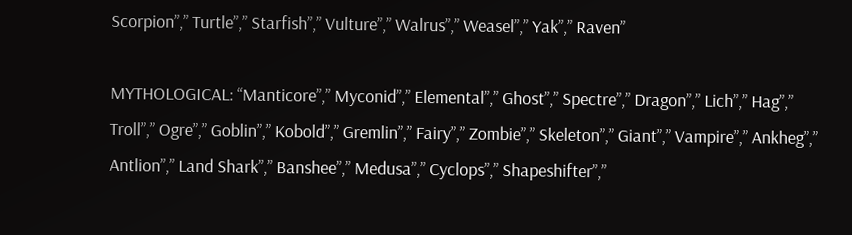Scorpion”,” Turtle”,” Starfish”,” Vulture”,” Walrus”,” Weasel”,” Yak”,” Raven”

MYTHOLOGICAL: “Manticore”,” Myconid”,” Elemental”,” Ghost”,” Spectre”,” Dragon”,” Lich”,” Hag”,” Troll”,” Ogre”,” Goblin”,” Kobold”,” Gremlin”,” Fairy”,” Zombie”,” Skeleton”,” Giant”,” Vampire”,” Ankheg”,” Antlion”,” Land Shark”,” Banshee”,” Medusa”,” Cyclops”,” Shapeshifter”,”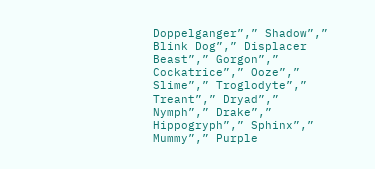Doppelganger”,” Shadow”,” Blink Dog”,” Displacer Beast”,” Gorgon”,” Cockatrice”,” Ooze”,” Slime”,” Troglodyte”,” Treant”,” Dryad”,” Nymph”,” Drake”,” Hippogryph”,” Sphinx”,” Mummy”,” Purple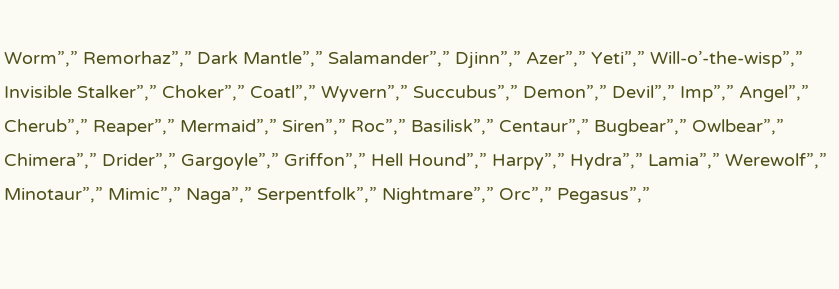Worm”,” Remorhaz”,” Dark Mantle”,” Salamander”,” Djinn”,” Azer”,” Yeti”,” Will-o’-the-wisp”,” Invisible Stalker”,” Choker”,” Coatl”,” Wyvern”,” Succubus”,” Demon”,” Devil”,” Imp”,” Angel”,” Cherub”,” Reaper”,” Mermaid”,” Siren”,” Roc”,” Basilisk”,” Centaur”,” Bugbear”,” Owlbear”,” Chimera”,” Drider”,” Gargoyle”,” Griffon”,” Hell Hound”,” Harpy”,” Hydra”,” Lamia”,” Werewolf”,” Minotaur”,” Mimic”,” Naga”,” Serpentfolk”,” Nightmare”,” Orc”,” Pegasus”,”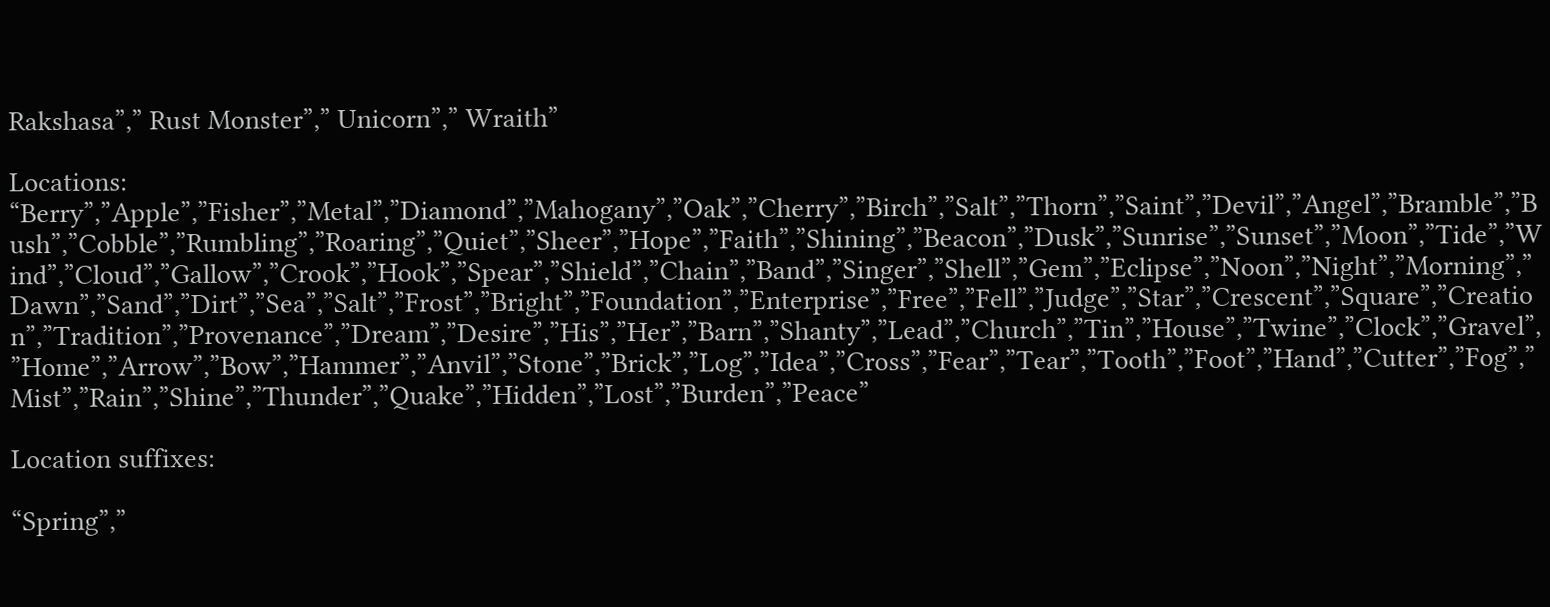Rakshasa”,” Rust Monster”,” Unicorn”,” Wraith”

Locations: “Berry”,”Apple”,”Fisher”,”Metal”,”Diamond”,”Mahogany”,”Oak”,”Cherry”,”Birch”,”Salt”,”Thorn”,”Saint”,”Devil”,”Angel”,”Bramble”,”Bush”,”Cobble”,”Rumbling”,”Roaring”,”Quiet”,”Sheer”,”Hope”,”Faith”,”Shining”,”Beacon”,”Dusk”,”Sunrise”,”Sunset”,”Moon”,”Tide”,”Wind”,”Cloud”,”Gallow”,”Crook”,”Hook”,”Spear”,”Shield”,”Chain”,”Band”,”Singer”,”Shell”,”Gem”,”Eclipse”,”Noon”,”Night”,”Morning”,”Dawn”,”Sand”,”Dirt”,”Sea”,”Salt”,”Frost”,”Bright”,”Foundation”,”Enterprise”,”Free”,”Fell”,”Judge”,”Star”,”Crescent”,”Square”,”Creation”,”Tradition”,”Provenance”,”Dream”,”Desire”,”His”,”Her”,”Barn”,”Shanty”,”Lead”,”Church”,”Tin”,”House”,”Twine”,”Clock”,”Gravel”,”Home”,”Arrow”,”Bow”,”Hammer”,”Anvil”,”Stone”,”Brick”,”Log”,”Idea”,”Cross”,”Fear”,”Tear”,”Tooth”,”Foot”,”Hand”,”Cutter”,”Fog”,”Mist”,”Rain”,”Shine”,”Thunder”,”Quake”,”Hidden”,”Lost”,”Burden”,”Peace”

Location suffixes:

“Spring”,”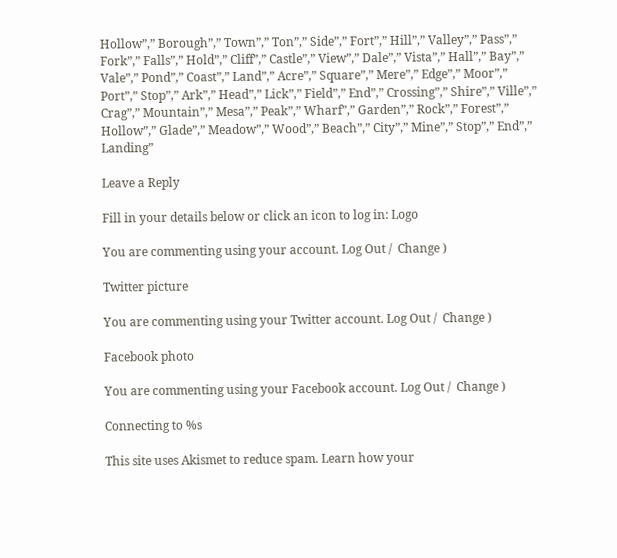Hollow”,” Borough”,” Town”,” Ton”,” Side”,” Fort”,” Hill”,” Valley”,” Pass”,” Fork”,” Falls”,” Hold”,” Cliff”,” Castle”,” View”,” Dale”,” Vista”,” Hall”,” Bay”,” Vale”,” Pond”,” Coast”,” Land”,” Acre”,” Square”,” Mere”,” Edge”,” Moor”,” Port”,” Stop”,” Ark”,” Head”,” Lick”,” Field”,” End”,” Crossing”,” Shire”,” Ville”,” Crag”,” Mountain”,” Mesa”,” Peak”,” Wharf”,” Garden”,” Rock”,” Forest”,” Hollow”,” Glade”,” Meadow”,” Wood”,” Beach”,” City”,” Mine”,” Stop”,” End”,” Landing”

Leave a Reply

Fill in your details below or click an icon to log in: Logo

You are commenting using your account. Log Out /  Change )

Twitter picture

You are commenting using your Twitter account. Log Out /  Change )

Facebook photo

You are commenting using your Facebook account. Log Out /  Change )

Connecting to %s

This site uses Akismet to reduce spam. Learn how your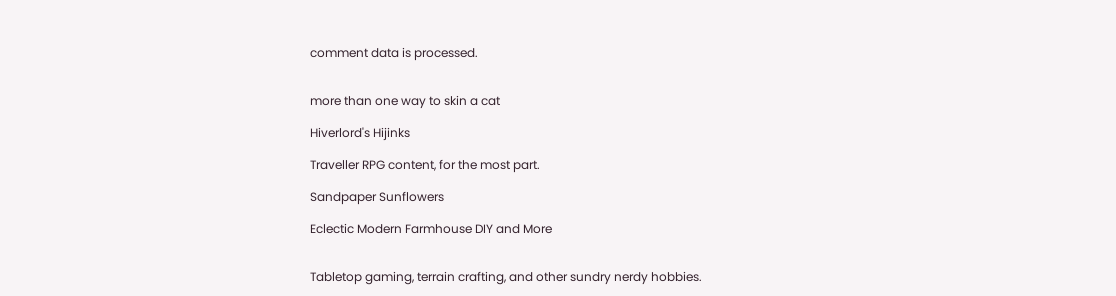comment data is processed.


more than one way to skin a cat

Hiverlord's Hijinks

Traveller RPG content, for the most part.

Sandpaper Sunflowers

Eclectic Modern Farmhouse DIY and More


Tabletop gaming, terrain crafting, and other sundry nerdy hobbies.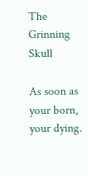The Grinning Skull

As soon as your born, your dying.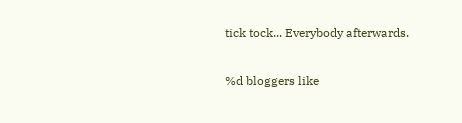tick tock... Everybody afterwards.

%d bloggers like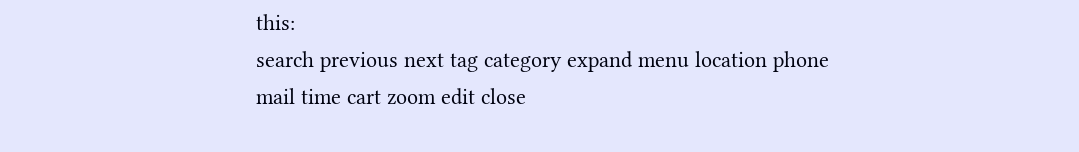this:
search previous next tag category expand menu location phone mail time cart zoom edit close